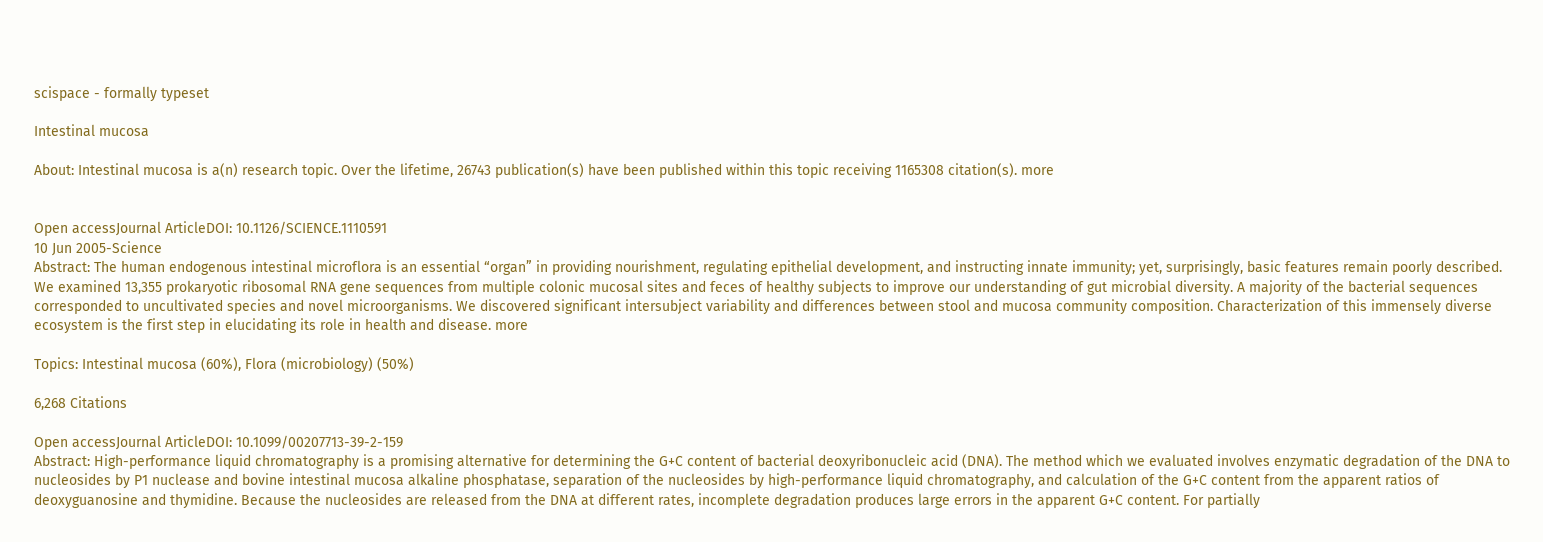scispace - formally typeset

Intestinal mucosa

About: Intestinal mucosa is a(n) research topic. Over the lifetime, 26743 publication(s) have been published within this topic receiving 1165308 citation(s). more


Open accessJournal ArticleDOI: 10.1126/SCIENCE.1110591
10 Jun 2005-Science
Abstract: The human endogenous intestinal microflora is an essential “organ” in providing nourishment, regulating epithelial development, and instructing innate immunity; yet, surprisingly, basic features remain poorly described. We examined 13,355 prokaryotic ribosomal RNA gene sequences from multiple colonic mucosal sites and feces of healthy subjects to improve our understanding of gut microbial diversity. A majority of the bacterial sequences corresponded to uncultivated species and novel microorganisms. We discovered significant intersubject variability and differences between stool and mucosa community composition. Characterization of this immensely diverse ecosystem is the first step in elucidating its role in health and disease. more

Topics: Intestinal mucosa (60%), Flora (microbiology) (50%)

6,268 Citations

Open accessJournal ArticleDOI: 10.1099/00207713-39-2-159
Abstract: High-performance liquid chromatography is a promising alternative for determining the G+C content of bacterial deoxyribonucleic acid (DNA). The method which we evaluated involves enzymatic degradation of the DNA to nucleosides by P1 nuclease and bovine intestinal mucosa alkaline phosphatase, separation of the nucleosides by high-performance liquid chromatography, and calculation of the G+C content from the apparent ratios of deoxyguanosine and thymidine. Because the nucleosides are released from the DNA at different rates, incomplete degradation produces large errors in the apparent G+C content. For partially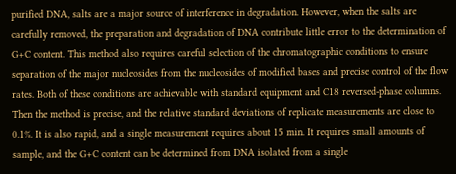purified DNA, salts are a major source of interference in degradation. However, when the salts are carefully removed, the preparation and degradation of DNA contribute little error to the determination of G+C content. This method also requires careful selection of the chromatographic conditions to ensure separation of the major nucleosides from the nucleosides of modified bases and precise control of the flow rates. Both of these conditions are achievable with standard equipment and C18 reversed-phase columns. Then the method is precise, and the relative standard deviations of replicate measurements are close to 0.1%. It is also rapid, and a single measurement requires about 15 min. It requires small amounts of sample, and the G+C content can be determined from DNA isolated from a single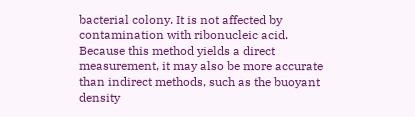bacterial colony. It is not affected by contamination with ribonucleic acid. Because this method yields a direct measurement, it may also be more accurate than indirect methods, such as the buoyant density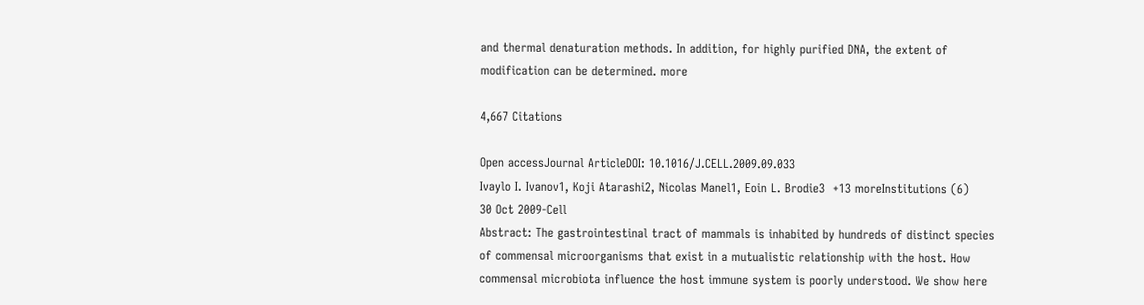and thermal denaturation methods. In addition, for highly purified DNA, the extent of modification can be determined. more

4,667 Citations

Open accessJournal ArticleDOI: 10.1016/J.CELL.2009.09.033
Ivaylo I. Ivanov1, Koji Atarashi2, Nicolas Manel1, Eoin L. Brodie3  +13 moreInstitutions (6)
30 Oct 2009-Cell
Abstract: The gastrointestinal tract of mammals is inhabited by hundreds of distinct species of commensal microorganisms that exist in a mutualistic relationship with the host. How commensal microbiota influence the host immune system is poorly understood. We show here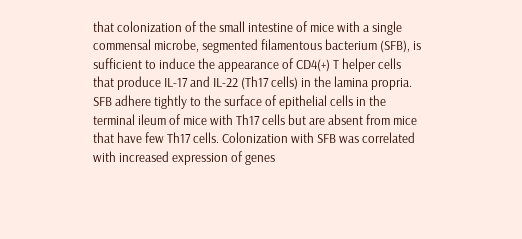that colonization of the small intestine of mice with a single commensal microbe, segmented filamentous bacterium (SFB), is sufficient to induce the appearance of CD4(+) T helper cells that produce IL-17 and IL-22 (Th17 cells) in the lamina propria. SFB adhere tightly to the surface of epithelial cells in the terminal ileum of mice with Th17 cells but are absent from mice that have few Th17 cells. Colonization with SFB was correlated with increased expression of genes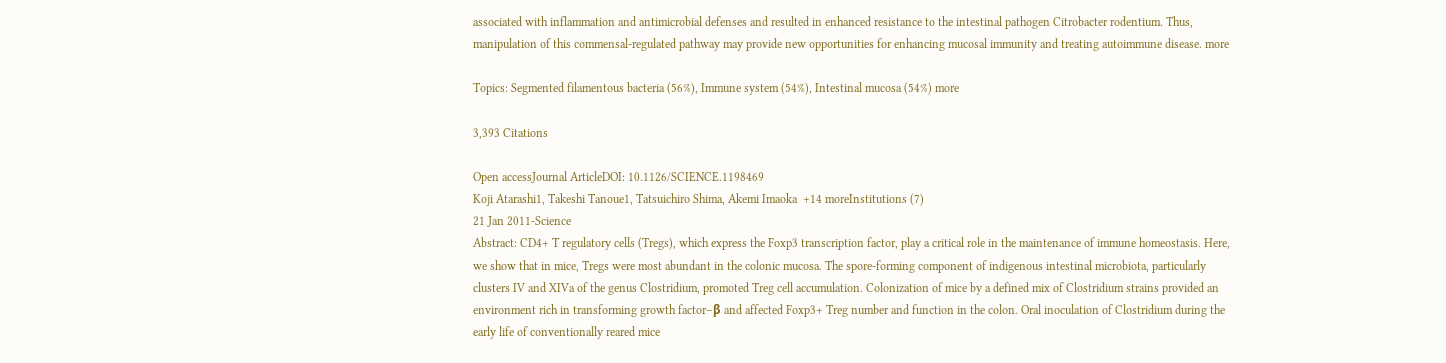associated with inflammation and antimicrobial defenses and resulted in enhanced resistance to the intestinal pathogen Citrobacter rodentium. Thus, manipulation of this commensal-regulated pathway may provide new opportunities for enhancing mucosal immunity and treating autoimmune disease. more

Topics: Segmented filamentous bacteria (56%), Immune system (54%), Intestinal mucosa (54%) more

3,393 Citations

Open accessJournal ArticleDOI: 10.1126/SCIENCE.1198469
Koji Atarashi1, Takeshi Tanoue1, Tatsuichiro Shima, Akemi Imaoka  +14 moreInstitutions (7)
21 Jan 2011-Science
Abstract: CD4+ T regulatory cells (Tregs), which express the Foxp3 transcription factor, play a critical role in the maintenance of immune homeostasis. Here, we show that in mice, Tregs were most abundant in the colonic mucosa. The spore-forming component of indigenous intestinal microbiota, particularly clusters IV and XIVa of the genus Clostridium, promoted Treg cell accumulation. Colonization of mice by a defined mix of Clostridium strains provided an environment rich in transforming growth factor–β and affected Foxp3+ Treg number and function in the colon. Oral inoculation of Clostridium during the early life of conventionally reared mice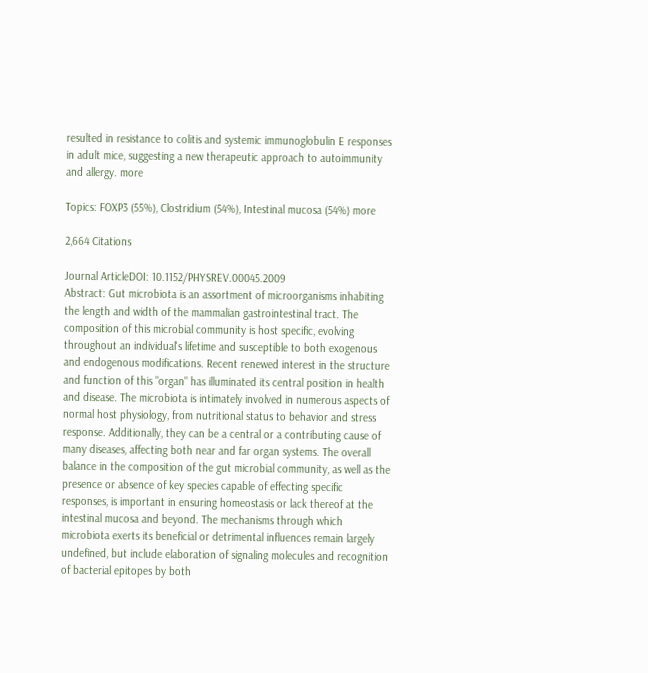resulted in resistance to colitis and systemic immunoglobulin E responses in adult mice, suggesting a new therapeutic approach to autoimmunity and allergy. more

Topics: FOXP3 (55%), Clostridium (54%), Intestinal mucosa (54%) more

2,664 Citations

Journal ArticleDOI: 10.1152/PHYSREV.00045.2009
Abstract: Gut microbiota is an assortment of microorganisms inhabiting the length and width of the mammalian gastrointestinal tract. The composition of this microbial community is host specific, evolving throughout an individual's lifetime and susceptible to both exogenous and endogenous modifications. Recent renewed interest in the structure and function of this "organ" has illuminated its central position in health and disease. The microbiota is intimately involved in numerous aspects of normal host physiology, from nutritional status to behavior and stress response. Additionally, they can be a central or a contributing cause of many diseases, affecting both near and far organ systems. The overall balance in the composition of the gut microbial community, as well as the presence or absence of key species capable of effecting specific responses, is important in ensuring homeostasis or lack thereof at the intestinal mucosa and beyond. The mechanisms through which microbiota exerts its beneficial or detrimental influences remain largely undefined, but include elaboration of signaling molecules and recognition of bacterial epitopes by both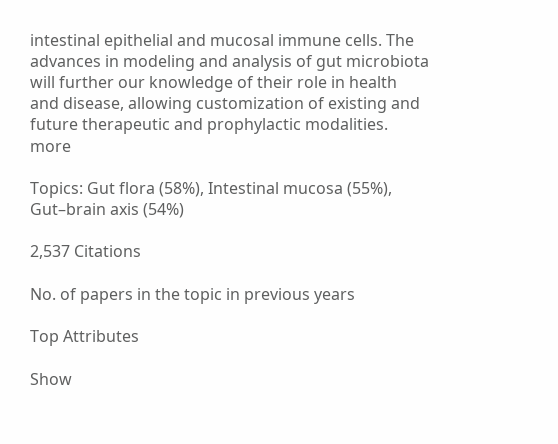intestinal epithelial and mucosal immune cells. The advances in modeling and analysis of gut microbiota will further our knowledge of their role in health and disease, allowing customization of existing and future therapeutic and prophylactic modalities. more

Topics: Gut flora (58%), Intestinal mucosa (55%), Gut–brain axis (54%)

2,537 Citations

No. of papers in the topic in previous years

Top Attributes

Show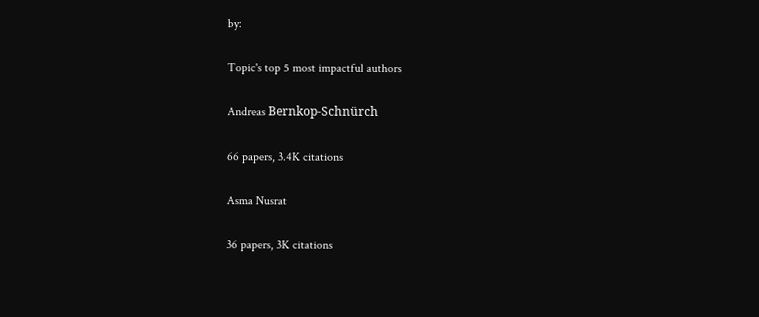by:

Topic's top 5 most impactful authors

Andreas Bernkop-Schnürch

66 papers, 3.4K citations

Asma Nusrat

36 papers, 3K citations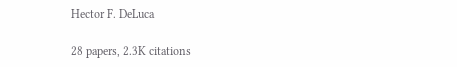Hector F. DeLuca

28 papers, 2.3K citations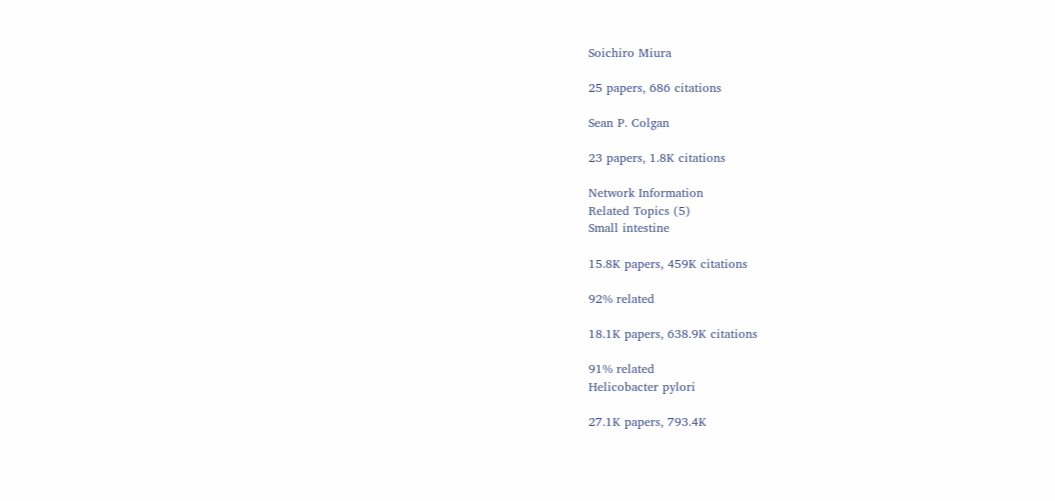Soichiro Miura

25 papers, 686 citations

Sean P. Colgan

23 papers, 1.8K citations

Network Information
Related Topics (5)
Small intestine

15.8K papers, 459K citations

92% related

18.1K papers, 638.9K citations

91% related
Helicobacter pylori

27.1K papers, 793.4K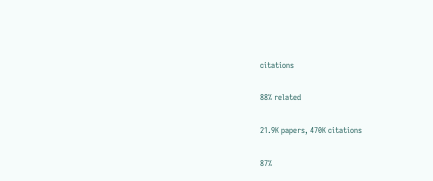citations

88% related

21.9K papers, 470K citations

87%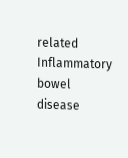related
Inflammatory bowel disease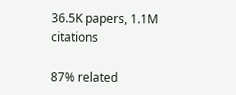36.5K papers, 1.1M citations

87% related